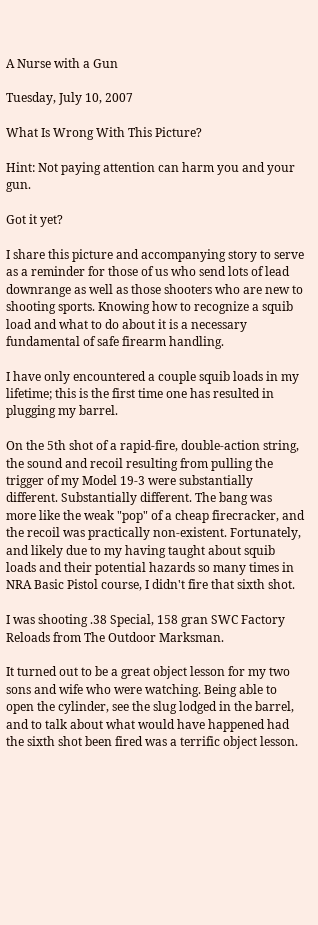A Nurse with a Gun

Tuesday, July 10, 2007

What Is Wrong With This Picture?

Hint: Not paying attention can harm you and your gun.

Got it yet?

I share this picture and accompanying story to serve as a reminder for those of us who send lots of lead downrange as well as those shooters who are new to shooting sports. Knowing how to recognize a squib load and what to do about it is a necessary fundamental of safe firearm handling.

I have only encountered a couple squib loads in my lifetime; this is the first time one has resulted in plugging my barrel.

On the 5th shot of a rapid-fire, double-action string, the sound and recoil resulting from pulling the trigger of my Model 19-3 were substantially different. Substantially different. The bang was more like the weak "pop" of a cheap firecracker, and the recoil was practically non-existent. Fortunately, and likely due to my having taught about squib loads and their potential hazards so many times in NRA Basic Pistol course, I didn't fire that sixth shot.

I was shooting .38 Special, 158 gran SWC Factory Reloads from The Outdoor Marksman.

It turned out to be a great object lesson for my two sons and wife who were watching. Being able to open the cylinder, see the slug lodged in the barrel, and to talk about what would have happened had the sixth shot been fired was a terrific object lesson.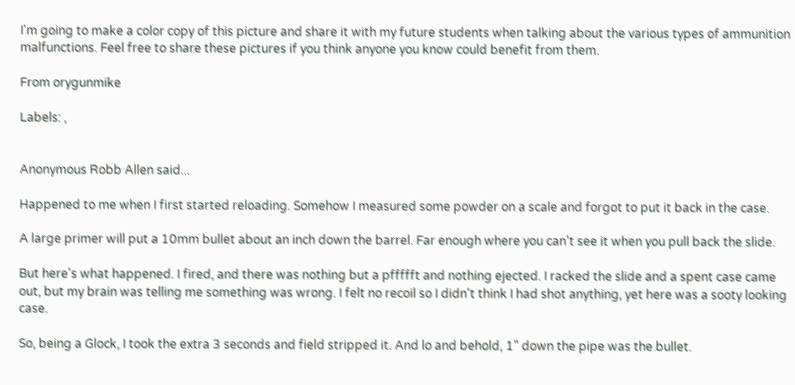I'm going to make a color copy of this picture and share it with my future students when talking about the various types of ammunition malfunctions. Feel free to share these pictures if you think anyone you know could benefit from them.

From orygunmike

Labels: ,


Anonymous Robb Allen said...

Happened to me when I first started reloading. Somehow I measured some powder on a scale and forgot to put it back in the case.

A large primer will put a 10mm bullet about an inch down the barrel. Far enough where you can't see it when you pull back the slide.

But here's what happened. I fired, and there was nothing but a pffffft and nothing ejected. I racked the slide and a spent case came out, but my brain was telling me something was wrong. I felt no recoil so I didn't think I had shot anything, yet here was a sooty looking case.

So, being a Glock, I took the extra 3 seconds and field stripped it. And lo and behold, 1" down the pipe was the bullet.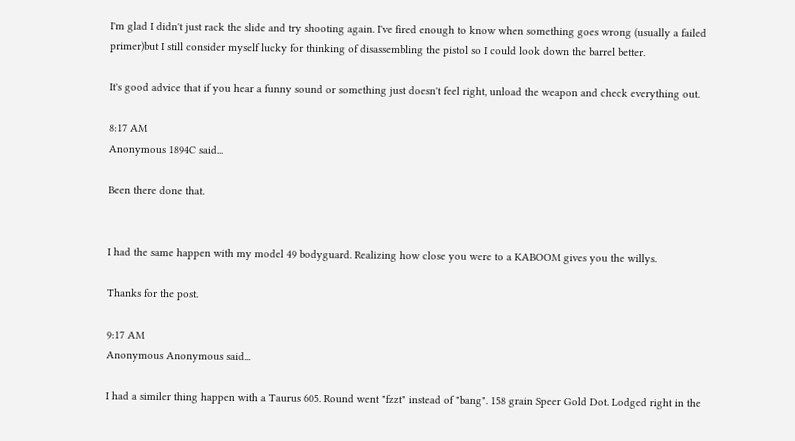I'm glad I didn't just rack the slide and try shooting again. I've fired enough to know when something goes wrong (usually a failed primer)but I still consider myself lucky for thinking of disassembling the pistol so I could look down the barrel better.

It's good advice that if you hear a funny sound or something just doesn't feel right, unload the weapon and check everything out.

8:17 AM
Anonymous 1894C said...

Been there done that.


I had the same happen with my model 49 bodyguard. Realizing how close you were to a KABOOM gives you the willys.

Thanks for the post.

9:17 AM
Anonymous Anonymous said...

I had a similer thing happen with a Taurus 605. Round went "fzzt" instead of "bang". 158 grain Speer Gold Dot. Lodged right in the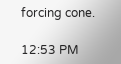forcing cone.

12:53 PM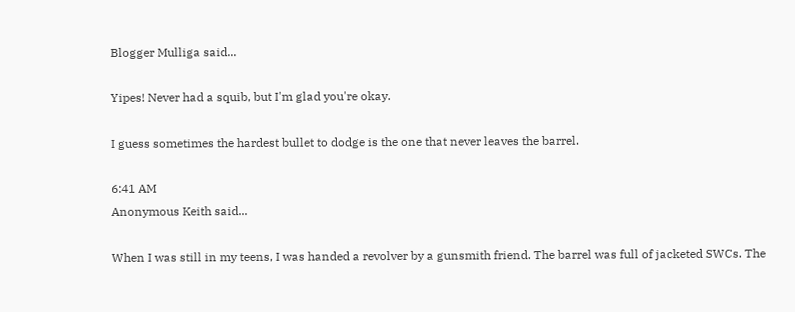Blogger Mulliga said...

Yipes! Never had a squib, but I'm glad you're okay.

I guess sometimes the hardest bullet to dodge is the one that never leaves the barrel.

6:41 AM
Anonymous Keith said...

When I was still in my teens, I was handed a revolver by a gunsmith friend. The barrel was full of jacketed SWCs. The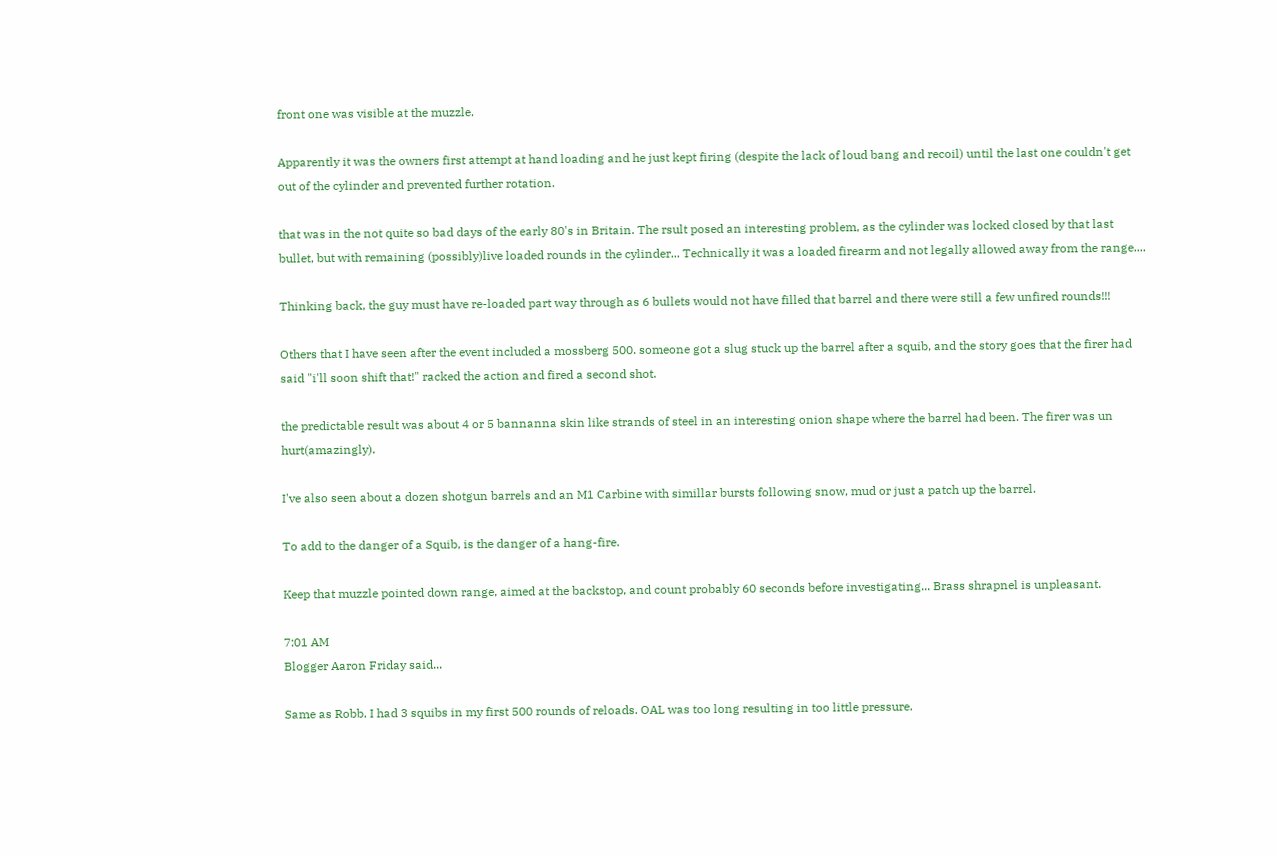front one was visible at the muzzle.

Apparently it was the owners first attempt at hand loading and he just kept firing (despite the lack of loud bang and recoil) until the last one couldn't get out of the cylinder and prevented further rotation.

that was in the not quite so bad days of the early 80's in Britain. The rsult posed an interesting problem, as the cylinder was locked closed by that last bullet, but with remaining (possibly)live loaded rounds in the cylinder... Technically it was a loaded firearm and not legally allowed away from the range....

Thinking back, the guy must have re-loaded part way through as 6 bullets would not have filled that barrel and there were still a few unfired rounds!!!

Others that I have seen after the event included a mossberg 500. someone got a slug stuck up the barrel after a squib, and the story goes that the firer had said "i'll soon shift that!" racked the action and fired a second shot.

the predictable result was about 4 or 5 bannanna skin like strands of steel in an interesting onion shape where the barrel had been. The firer was un hurt(amazingly).

I've also seen about a dozen shotgun barrels and an M1 Carbine with simillar bursts following snow, mud or just a patch up the barrel.

To add to the danger of a Squib, is the danger of a hang-fire.

Keep that muzzle pointed down range, aimed at the backstop, and count probably 60 seconds before investigating... Brass shrapnel is unpleasant.

7:01 AM
Blogger Aaron Friday said...

Same as Robb. I had 3 squibs in my first 500 rounds of reloads. OAL was too long resulting in too little pressure.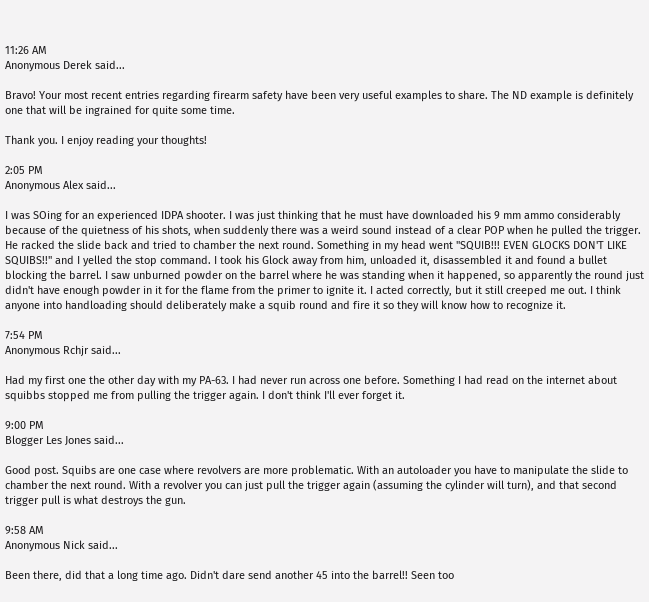11:26 AM
Anonymous Derek said...

Bravo! Your most recent entries regarding firearm safety have been very useful examples to share. The ND example is definitely one that will be ingrained for quite some time.

Thank you. I enjoy reading your thoughts!

2:05 PM
Anonymous Alex said...

I was SOing for an experienced IDPA shooter. I was just thinking that he must have downloaded his 9 mm ammo considerably because of the quietness of his shots, when suddenly there was a weird sound instead of a clear POP when he pulled the trigger. He racked the slide back and tried to chamber the next round. Something in my head went "SQUIB!!! EVEN GLOCKS DON'T LIKE SQUIBS!!" and I yelled the stop command. I took his Glock away from him, unloaded it, disassembled it and found a bullet blocking the barrel. I saw unburned powder on the barrel where he was standing when it happened, so apparently the round just didn't have enough powder in it for the flame from the primer to ignite it. I acted correctly, but it still creeped me out. I think anyone into handloading should deliberately make a squib round and fire it so they will know how to recognize it.

7:54 PM
Anonymous Rchjr said...

Had my first one the other day with my PA-63. I had never run across one before. Something I had read on the internet about squibbs stopped me from pulling the trigger again. I don't think I'll ever forget it.

9:00 PM
Blogger Les Jones said...

Good post. Squibs are one case where revolvers are more problematic. With an autoloader you have to manipulate the slide to chamber the next round. With a revolver you can just pull the trigger again (assuming the cylinder will turn), and that second trigger pull is what destroys the gun.

9:58 AM
Anonymous Nick said...

Been there, did that a long time ago. Didn't dare send another 45 into the barrel!! Seen too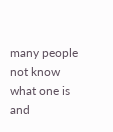many people not know what one is and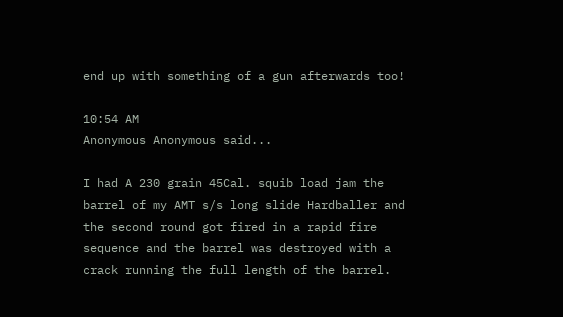end up with something of a gun afterwards too!

10:54 AM
Anonymous Anonymous said...

I had A 230 grain 45Cal. squib load jam the barrel of my AMT s/s long slide Hardballer and the second round got fired in a rapid fire sequence and the barrel was destroyed with a crack running the full length of the barrel.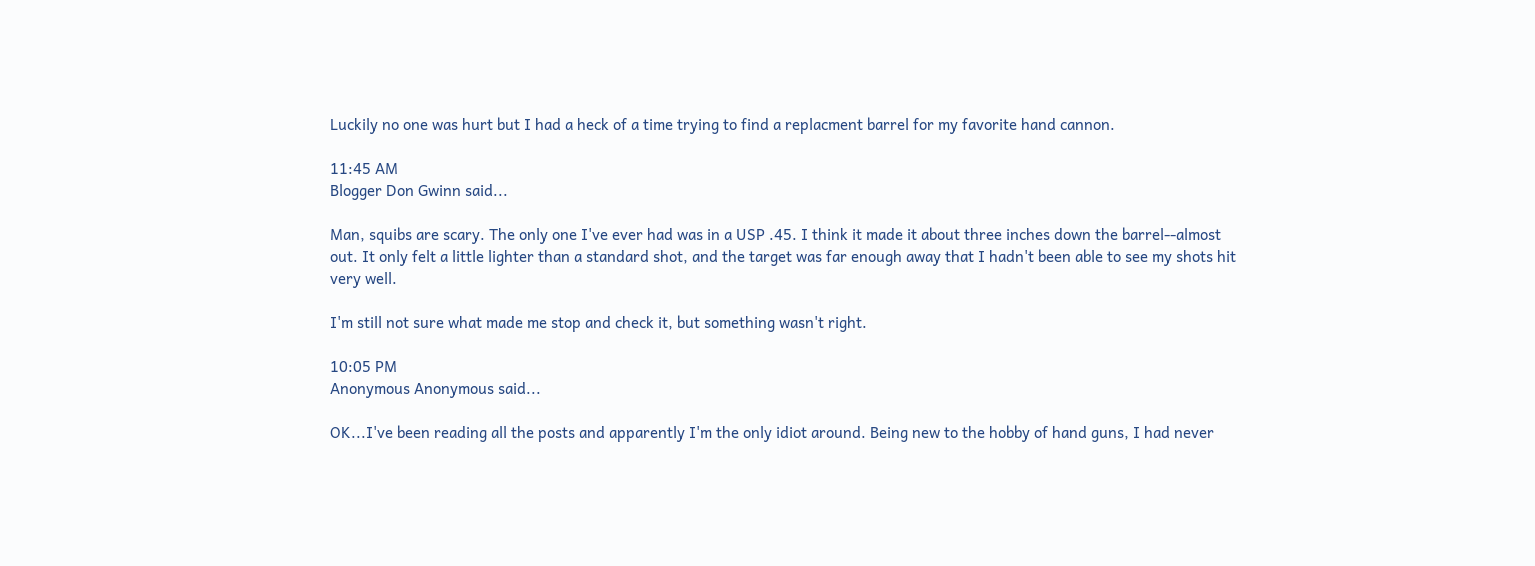Luckily no one was hurt but I had a heck of a time trying to find a replacment barrel for my favorite hand cannon.

11:45 AM
Blogger Don Gwinn said...

Man, squibs are scary. The only one I've ever had was in a USP .45. I think it made it about three inches down the barrel--almost out. It only felt a little lighter than a standard shot, and the target was far enough away that I hadn't been able to see my shots hit very well.

I'm still not sure what made me stop and check it, but something wasn't right.

10:05 PM
Anonymous Anonymous said...

OK...I've been reading all the posts and apparently I'm the only idiot around. Being new to the hobby of hand guns, I had never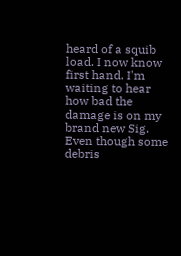heard of a squib load. I now know first hand. I'm waiting to hear how bad the damage is on my brand new Sig. Even though some debris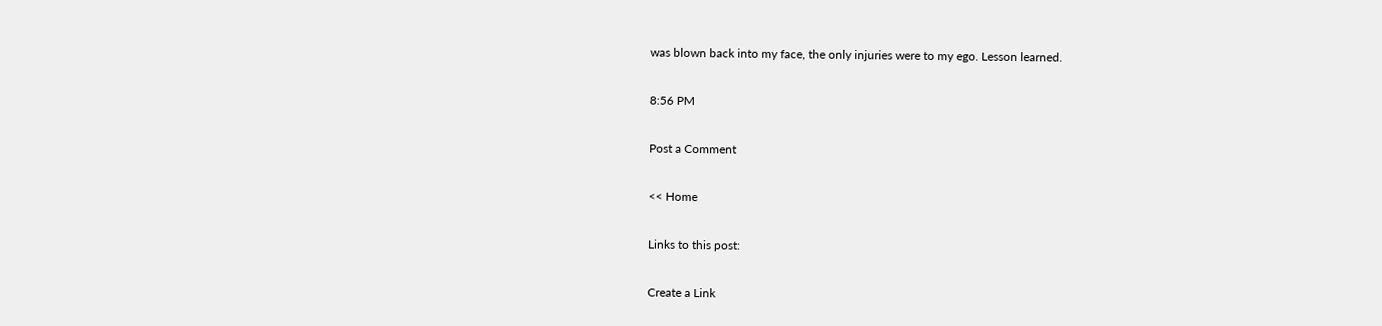was blown back into my face, the only injuries were to my ego. Lesson learned.

8:56 PM

Post a Comment

<< Home

Links to this post:

Create a Link